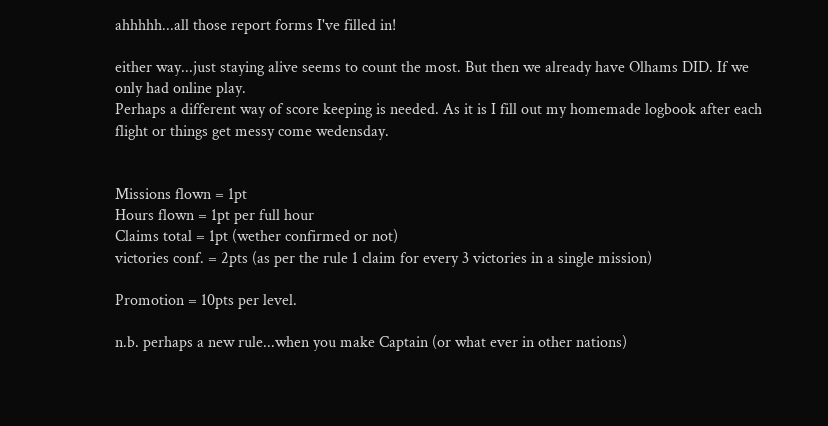ahhhhh...all those report forms I've filled in!

either way...just staying alive seems to count the most. But then we already have Olhams DID. If we only had online play.
Perhaps a different way of score keeping is needed. As it is I fill out my homemade logbook after each flight or things get messy come wedensday.


Missions flown = 1pt
Hours flown = 1pt per full hour
Claims total = 1pt (wether confirmed or not)
victories conf. = 2pts (as per the rule 1 claim for every 3 victories in a single mission)

Promotion = 10pts per level.

n.b. perhaps a new rule...when you make Captain (or what ever in other nations)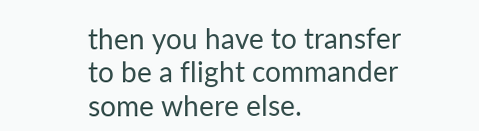then you have to transfer to be a flight commander some where else.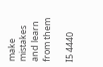make mistakes and learn from them

I5 4440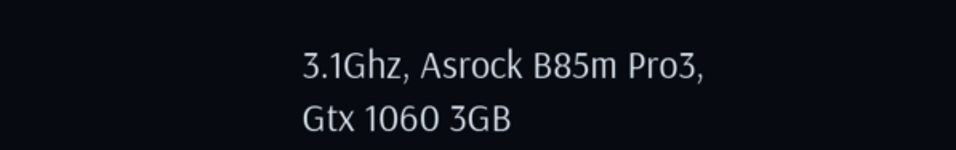3.1Ghz, Asrock B85m Pro3, Gtx 1060 3GB